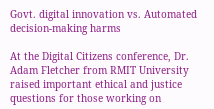Govt. digital innovation vs. Automated decision-making harms

At the Digital Citizens conference, Dr. Adam Fletcher from RMIT University raised important ethical and justice questions for those working on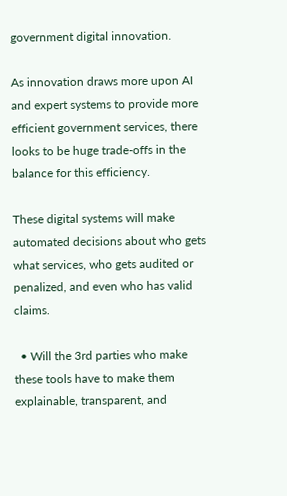government digital innovation.

As innovation draws more upon AI and expert systems to provide more efficient government services, there looks to be huge trade-offs in the balance for this efficiency.

These digital systems will make automated decisions about who gets what services, who gets audited or penalized, and even who has valid claims.

  • Will the 3rd parties who make these tools have to make them explainable, transparent, and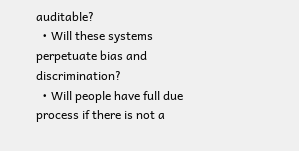auditable?
  • Will these systems perpetuate bias and discrimination?
  • Will people have full due process if there is not a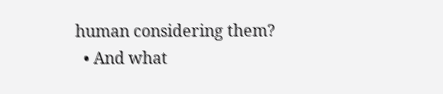human considering them?
  • And what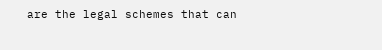are the legal schemes that can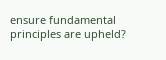ensure fundamental principles are upheld?